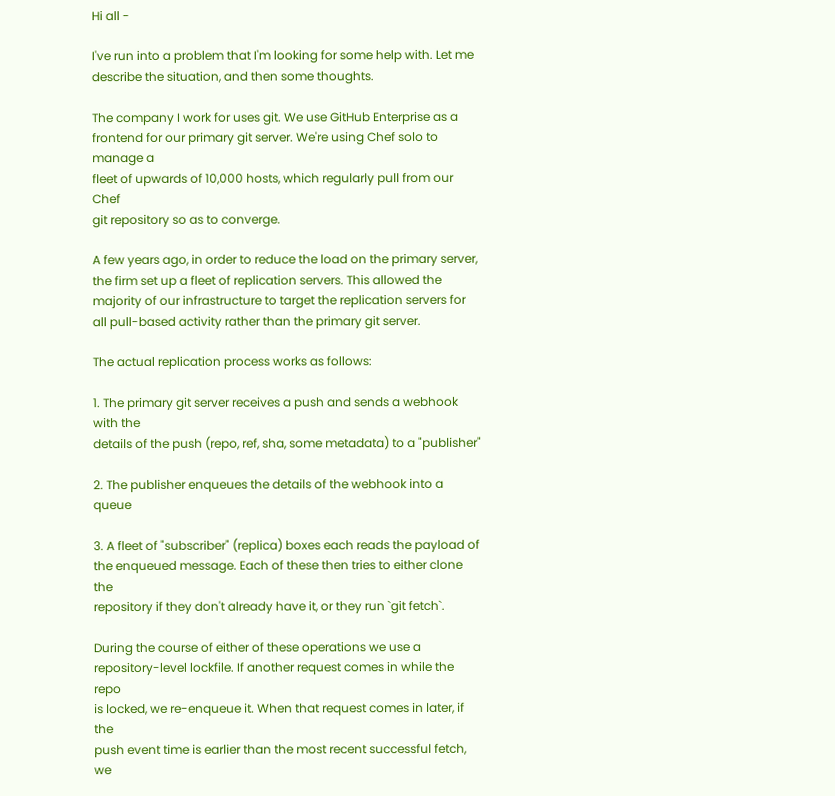Hi all -

I've run into a problem that I'm looking for some help with. Let me
describe the situation, and then some thoughts.

The company I work for uses git. We use GitHub Enterprise as a
frontend for our primary git server. We're using Chef solo to manage a
fleet of upwards of 10,000 hosts, which regularly pull from our Chef
git repository so as to converge.

A few years ago, in order to reduce the load on the primary server,
the firm set up a fleet of replication servers. This allowed the
majority of our infrastructure to target the replication servers for
all pull-based activity rather than the primary git server.

The actual replication process works as follows:

1. The primary git server receives a push and sends a webhook with the
details of the push (repo, ref, sha, some metadata) to a "publisher"

2. The publisher enqueues the details of the webhook into a queue

3. A fleet of "subscriber" (replica) boxes each reads the payload of
the enqueued message. Each of these then tries to either clone the
repository if they don't already have it, or they run `git fetch`.

During the course of either of these operations we use a
repository-level lockfile. If another request comes in while the repo
is locked, we re-enqueue it. When that request comes in later, if the
push event time is earlier than the most recent successful fetch, we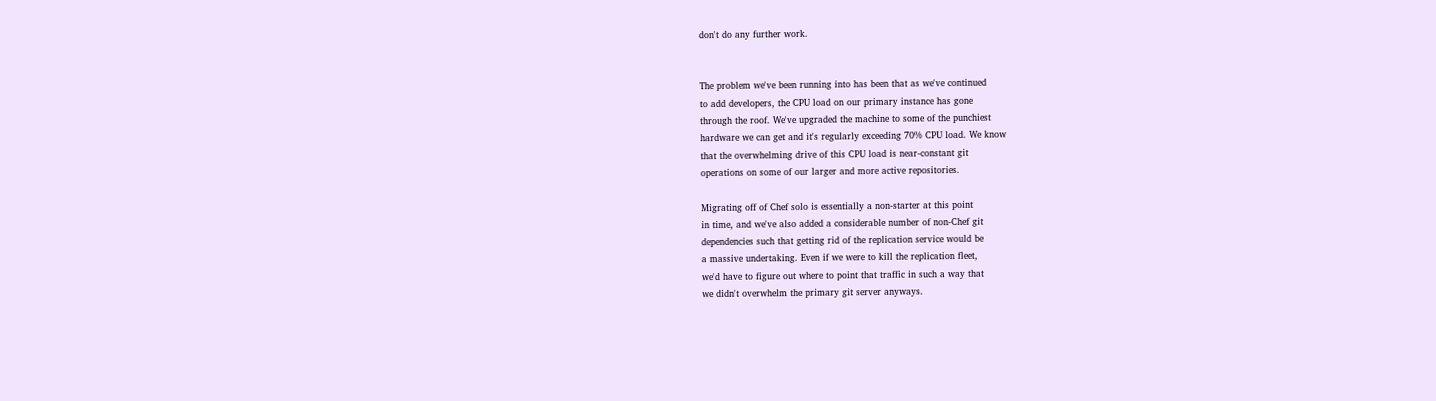don't do any further work.


The problem we've been running into has been that as we've continued
to add developers, the CPU load on our primary instance has gone
through the roof. We've upgraded the machine to some of the punchiest
hardware we can get and it's regularly exceeding 70% CPU load. We know
that the overwhelming drive of this CPU load is near-constant git
operations on some of our larger and more active repositories.

Migrating off of Chef solo is essentially a non-starter at this point
in time, and we've also added a considerable number of non-Chef git
dependencies such that getting rid of the replication service would be
a massive undertaking. Even if we were to kill the replication fleet,
we'd have to figure out where to point that traffic in such a way that
we didn't overwhelm the primary git server anyways.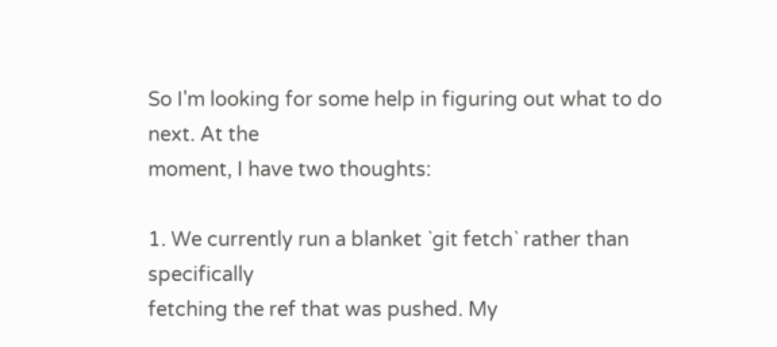So I'm looking for some help in figuring out what to do next. At the
moment, I have two thoughts:

1. We currently run a blanket `git fetch` rather than specifically
fetching the ref that was pushed. My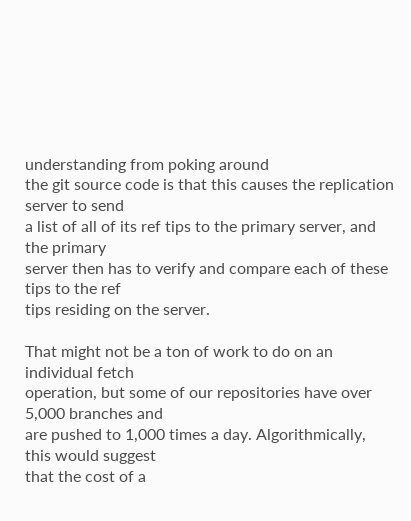understanding from poking around
the git source code is that this causes the replication server to send
a list of all of its ref tips to the primary server, and the primary
server then has to verify and compare each of these tips to the ref
tips residing on the server.

That might not be a ton of work to do on an individual fetch
operation, but some of our repositories have over 5,000 branches and
are pushed to 1,000 times a day. Algorithmically, this would suggest
that the cost of a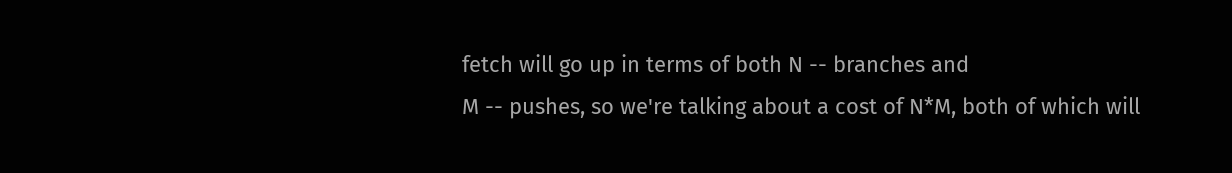fetch will go up in terms of both N -- branches and
M -- pushes, so we're talking about a cost of N*M, both of which will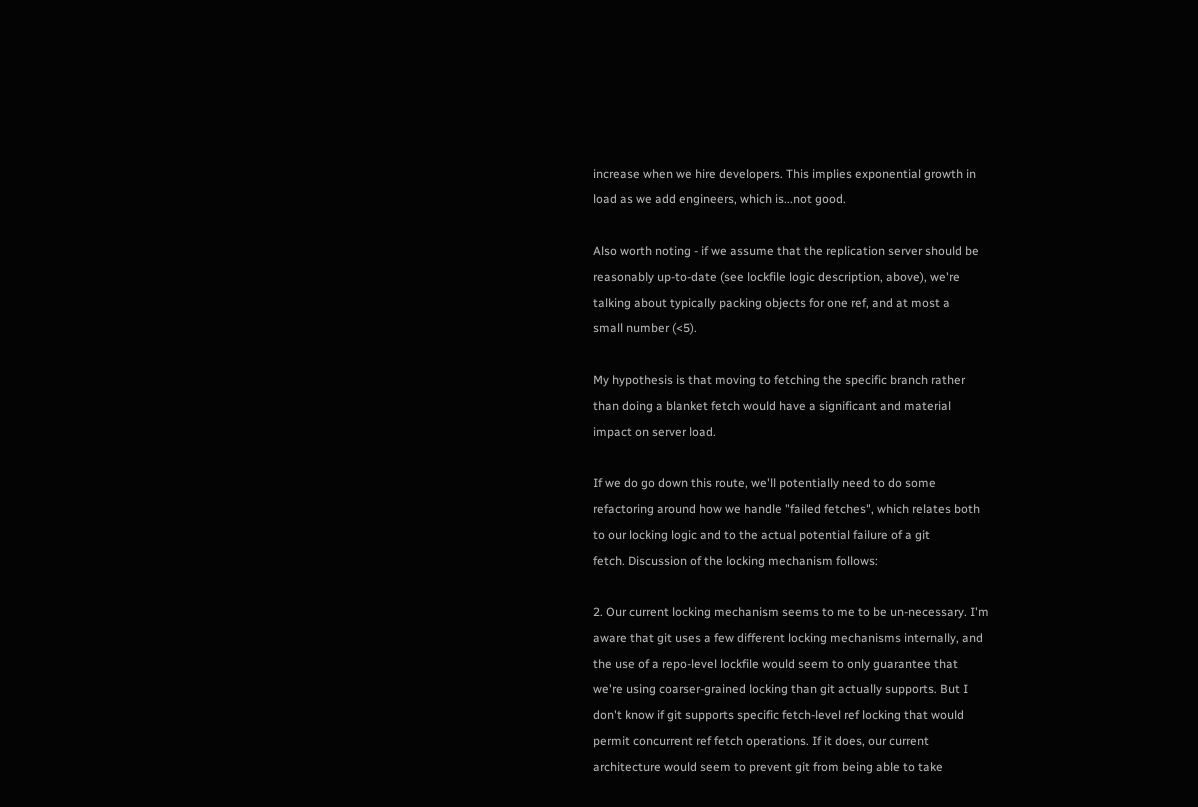increase when we hire developers. This implies exponential growth in
load as we add engineers, which is...not good.

Also worth noting - if we assume that the replication server should be
reasonably up-to-date (see lockfile logic description, above), we're
talking about typically packing objects for one ref, and at most a
small number (<5).

My hypothesis is that moving to fetching the specific branch rather
than doing a blanket fetch would have a significant and material
impact on server load.

If we do go down this route, we'll potentially need to do some
refactoring around how we handle "failed fetches", which relates both
to our locking logic and to the actual potential failure of a git
fetch. Discussion of the locking mechanism follows:

2. Our current locking mechanism seems to me to be un-necessary. I'm
aware that git uses a few different locking mechanisms internally, and
the use of a repo-level lockfile would seem to only guarantee that
we're using coarser-grained locking than git actually supports. But I
don't know if git supports specific fetch-level ref locking that would
permit concurrent ref fetch operations. If it does, our current
architecture would seem to prevent git from being able to take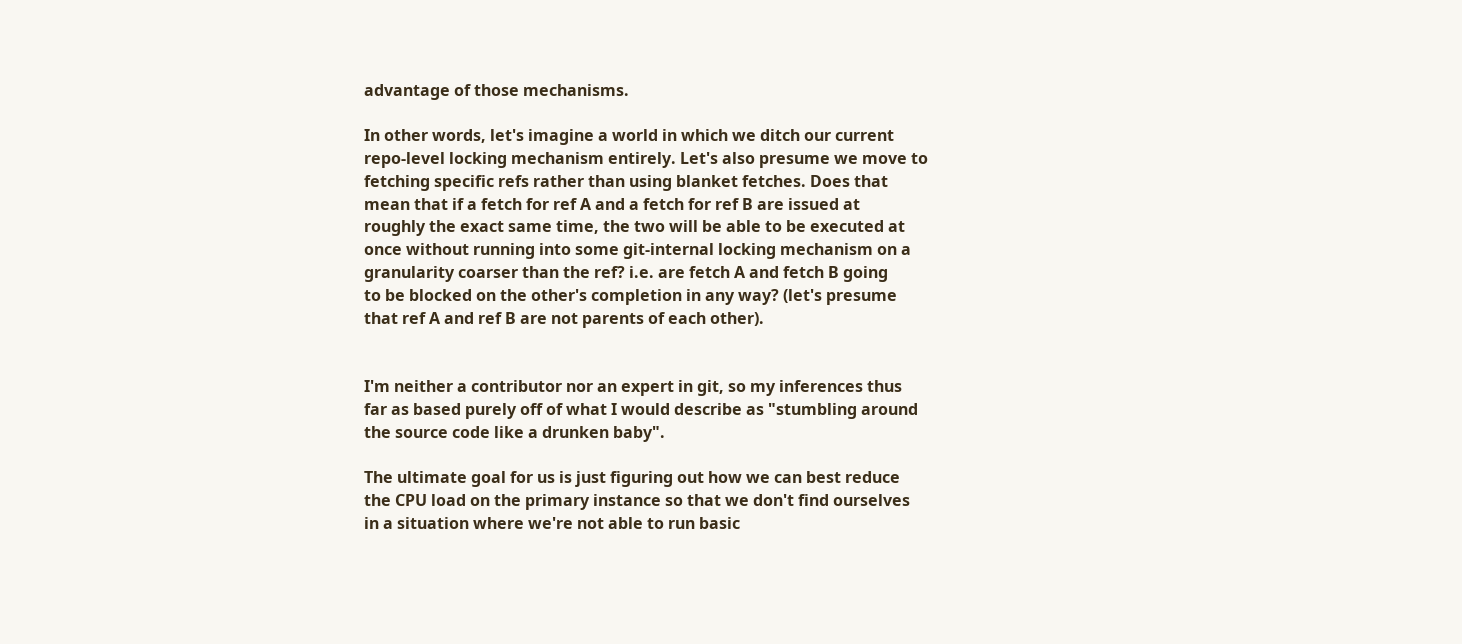advantage of those mechanisms.

In other words, let's imagine a world in which we ditch our current
repo-level locking mechanism entirely. Let's also presume we move to
fetching specific refs rather than using blanket fetches. Does that
mean that if a fetch for ref A and a fetch for ref B are issued at
roughly the exact same time, the two will be able to be executed at
once without running into some git-internal locking mechanism on a
granularity coarser than the ref? i.e. are fetch A and fetch B going
to be blocked on the other's completion in any way? (let's presume
that ref A and ref B are not parents of each other).


I'm neither a contributor nor an expert in git, so my inferences thus
far as based purely off of what I would describe as "stumbling around
the source code like a drunken baby".

The ultimate goal for us is just figuring out how we can best reduce
the CPU load on the primary instance so that we don't find ourselves
in a situation where we're not able to run basic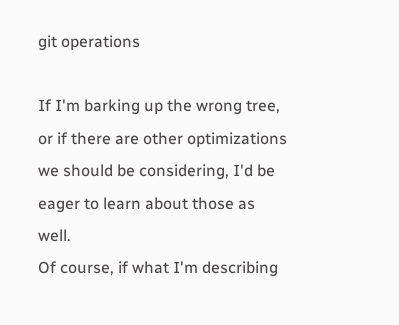git operations

If I'm barking up the wrong tree, or if there are other optimizations
we should be considering, I'd be eager to learn about those as well.
Of course, if what I'm describing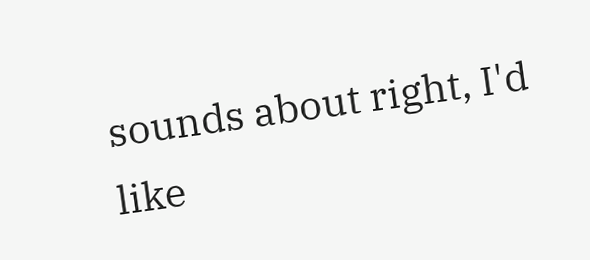sounds about right, I'd like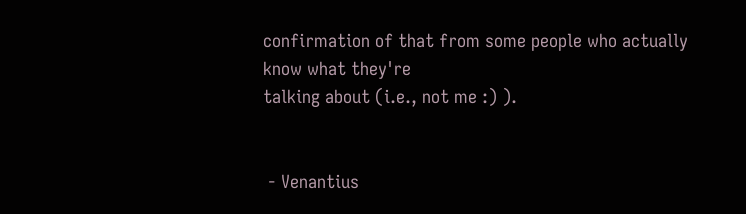confirmation of that from some people who actually know what they're
talking about (i.e., not me :) ).


 - Venantius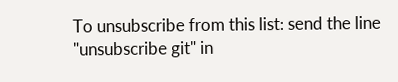To unsubscribe from this list: send the line "unsubscribe git" in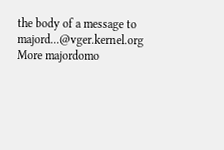the body of a message to majord...@vger.kernel.org
More majordomo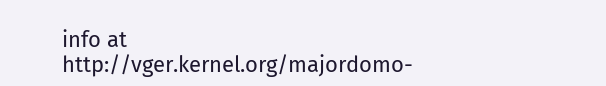info at  http://vger.kernel.org/majordomo-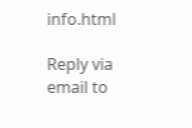info.html

Reply via email to